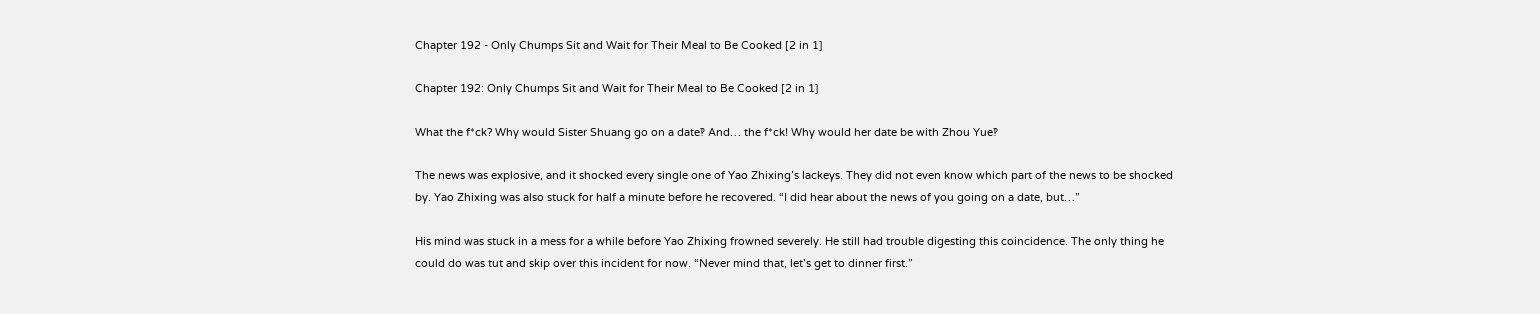Chapter 192 - Only Chumps Sit and Wait for Their Meal to Be Cooked [2 in 1]

Chapter 192: Only Chumps Sit and Wait for Their Meal to Be Cooked [2 in 1]

What the f*ck? Why would Sister Shuang go on a date‽ And… the f*ck! Why would her date be with Zhou Yue‽

The news was explosive, and it shocked every single one of Yao Zhixing’s lackeys. They did not even know which part of the news to be shocked by. Yao Zhixing was also stuck for half a minute before he recovered. “I did hear about the news of you going on a date, but…”

His mind was stuck in a mess for a while before Yao Zhixing frowned severely. He still had trouble digesting this coincidence. The only thing he could do was tut and skip over this incident for now. “Never mind that, let’s get to dinner first.”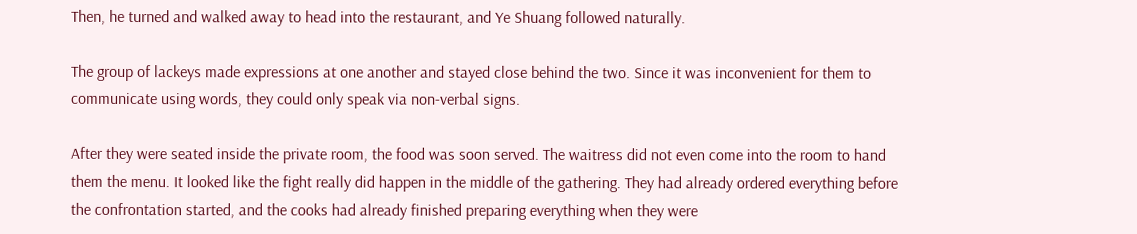Then, he turned and walked away to head into the restaurant, and Ye Shuang followed naturally.

The group of lackeys made expressions at one another and stayed close behind the two. Since it was inconvenient for them to communicate using words, they could only speak via non-verbal signs.

After they were seated inside the private room, the food was soon served. The waitress did not even come into the room to hand them the menu. It looked like the fight really did happen in the middle of the gathering. They had already ordered everything before the confrontation started, and the cooks had already finished preparing everything when they were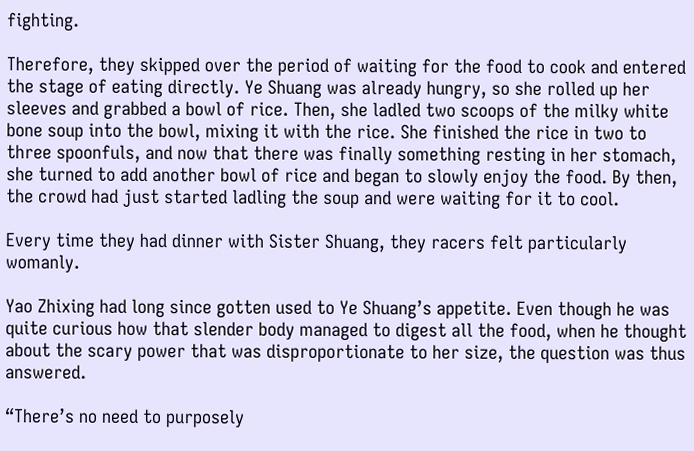fighting.

Therefore, they skipped over the period of waiting for the food to cook and entered the stage of eating directly. Ye Shuang was already hungry, so she rolled up her sleeves and grabbed a bowl of rice. Then, she ladled two scoops of the milky white bone soup into the bowl, mixing it with the rice. She finished the rice in two to three spoonfuls, and now that there was finally something resting in her stomach, she turned to add another bowl of rice and began to slowly enjoy the food. By then, the crowd had just started ladling the soup and were waiting for it to cool.

Every time they had dinner with Sister Shuang, they racers felt particularly womanly.

Yao Zhixing had long since gotten used to Ye Shuang’s appetite. Even though he was quite curious how that slender body managed to digest all the food, when he thought about the scary power that was disproportionate to her size, the question was thus answered.

“There’s no need to purposely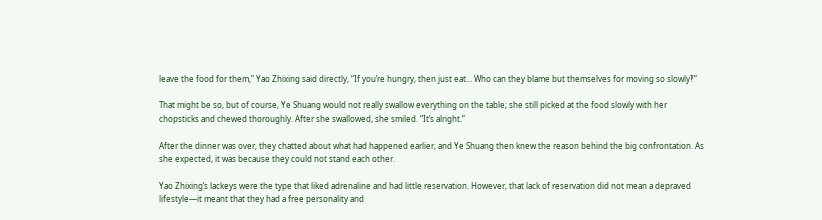leave the food for them,” Yao Zhixing said directly, “If you’re hungry, then just eat… Who can they blame but themselves for moving so slowly‽”

That might be so, but of course, Ye Shuang would not really swallow everything on the table; she still picked at the food slowly with her chopsticks and chewed thoroughly. After she swallowed, she smiled. “It’s alright.”

After the dinner was over, they chatted about what had happened earlier, and Ye Shuang then knew the reason behind the big confrontation. As she expected, it was because they could not stand each other.

Yao Zhixing’s lackeys were the type that liked adrenaline and had little reservation. However, that lack of reservation did not mean a depraved lifestyle—it meant that they had a free personality and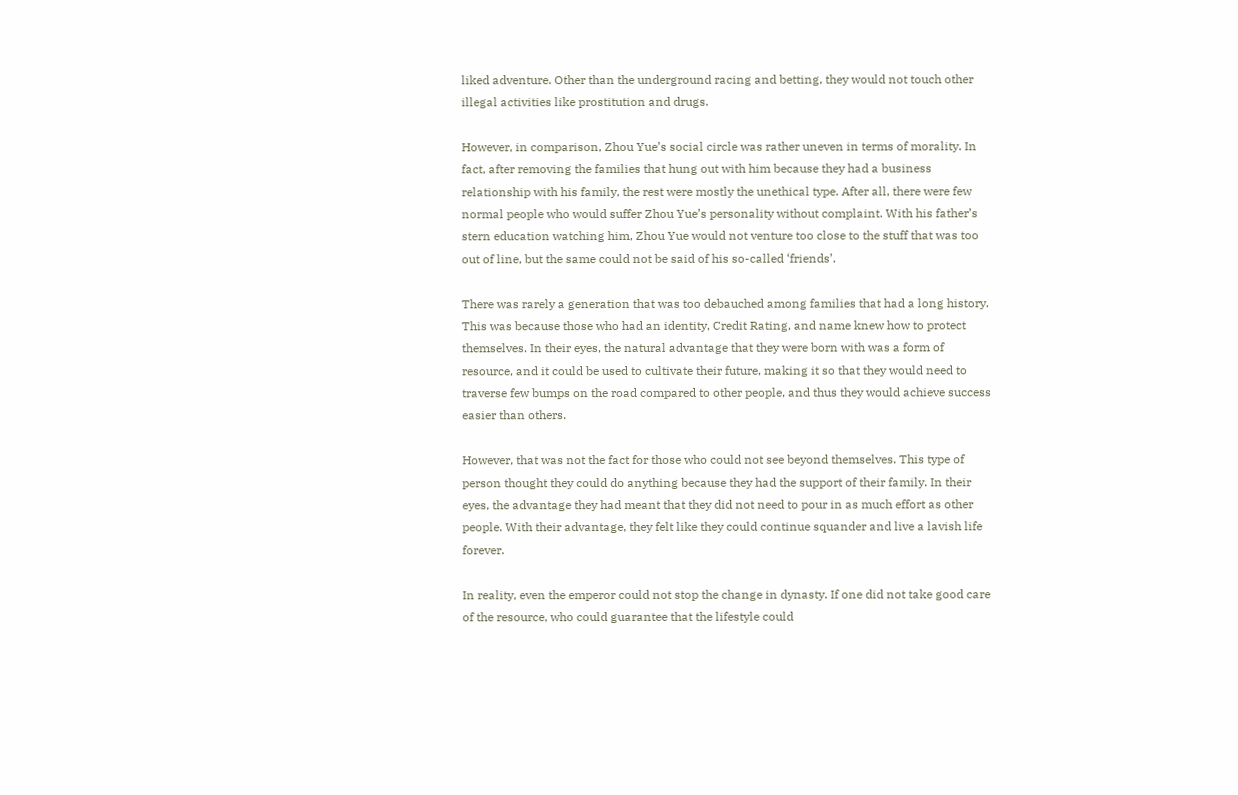liked adventure. Other than the underground racing and betting, they would not touch other illegal activities like prostitution and drugs.

However, in comparison, Zhou Yue’s social circle was rather uneven in terms of morality. In fact, after removing the families that hung out with him because they had a business relationship with his family, the rest were mostly the unethical type. After all, there were few normal people who would suffer Zhou Yue’s personality without complaint. With his father’s stern education watching him, Zhou Yue would not venture too close to the stuff that was too out of line, but the same could not be said of his so-called ‘friends’.

There was rarely a generation that was too debauched among families that had a long history. This was because those who had an identity, Credit Rating, and name knew how to protect themselves. In their eyes, the natural advantage that they were born with was a form of resource, and it could be used to cultivate their future, making it so that they would need to traverse few bumps on the road compared to other people, and thus they would achieve success easier than others.

However, that was not the fact for those who could not see beyond themselves. This type of person thought they could do anything because they had the support of their family. In their eyes, the advantage they had meant that they did not need to pour in as much effort as other people. With their advantage, they felt like they could continue squander and live a lavish life forever.

In reality, even the emperor could not stop the change in dynasty. If one did not take good care of the resource, who could guarantee that the lifestyle could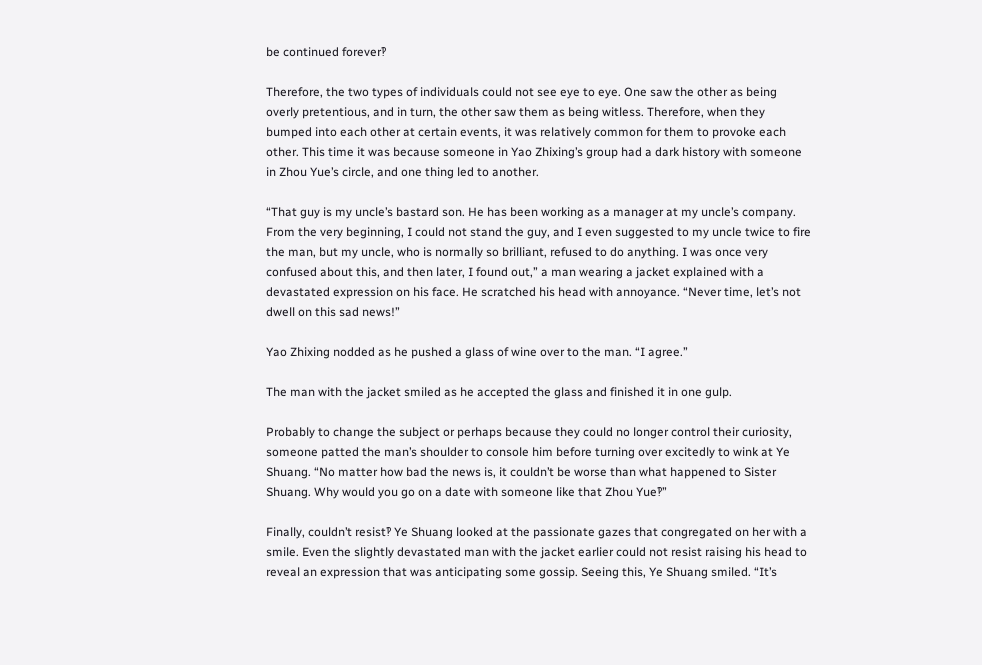be continued forever‽

Therefore, the two types of individuals could not see eye to eye. One saw the other as being overly pretentious, and in turn, the other saw them as being witless. Therefore, when they bumped into each other at certain events, it was relatively common for them to provoke each other. This time it was because someone in Yao Zhixing’s group had a dark history with someone in Zhou Yue’s circle, and one thing led to another.

“That guy is my uncle’s bastard son. He has been working as a manager at my uncle’s company. From the very beginning, I could not stand the guy, and I even suggested to my uncle twice to fire the man, but my uncle, who is normally so brilliant, refused to do anything. I was once very confused about this, and then later, I found out,” a man wearing a jacket explained with a devastated expression on his face. He scratched his head with annoyance. “Never time, let’s not dwell on this sad news!”

Yao Zhixing nodded as he pushed a glass of wine over to the man. “I agree.”

The man with the jacket smiled as he accepted the glass and finished it in one gulp.

Probably to change the subject or perhaps because they could no longer control their curiosity, someone patted the man’s shoulder to console him before turning over excitedly to wink at Ye Shuang. “No matter how bad the news is, it couldn’t be worse than what happened to Sister Shuang. Why would you go on a date with someone like that Zhou Yue‽”

Finally, couldn’t resist‽ Ye Shuang looked at the passionate gazes that congregated on her with a smile. Even the slightly devastated man with the jacket earlier could not resist raising his head to reveal an expression that was anticipating some gossip. Seeing this, Ye Shuang smiled. “It’s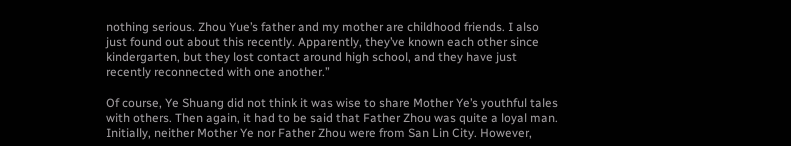nothing serious. Zhou Yue’s father and my mother are childhood friends. I also just found out about this recently. Apparently, they’ve known each other since kindergarten, but they lost contact around high school, and they have just recently reconnected with one another.”

Of course, Ye Shuang did not think it was wise to share Mother Ye’s youthful tales with others. Then again, it had to be said that Father Zhou was quite a loyal man. Initially, neither Mother Ye nor Father Zhou were from San Lin City. However,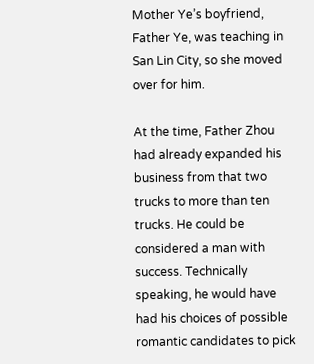Mother Ye’s boyfriend, Father Ye, was teaching in San Lin City, so she moved over for him.

At the time, Father Zhou had already expanded his business from that two trucks to more than ten trucks. He could be considered a man with success. Technically speaking, he would have had his choices of possible romantic candidates to pick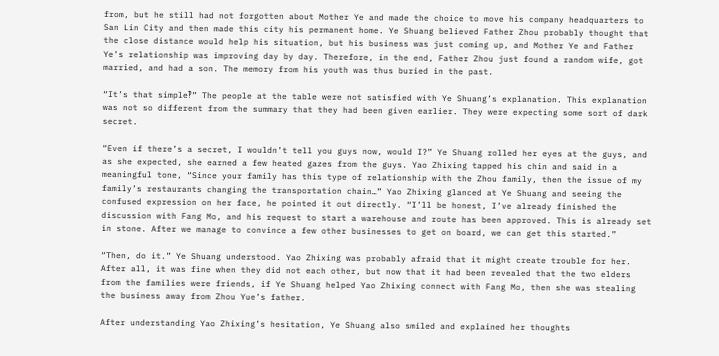from, but he still had not forgotten about Mother Ye and made the choice to move his company headquarters to San Lin City and then made this city his permanent home. Ye Shuang believed Father Zhou probably thought that the close distance would help his situation, but his business was just coming up, and Mother Ye and Father Ye’s relationship was improving day by day. Therefore, in the end, Father Zhou just found a random wife, got married, and had a son. The memory from his youth was thus buried in the past.

“It’s that simple‽” The people at the table were not satisfied with Ye Shuang’s explanation. This explanation was not so different from the summary that they had been given earlier. They were expecting some sort of dark secret.

“Even if there’s a secret, I wouldn’t tell you guys now, would I?” Ye Shuang rolled her eyes at the guys, and as she expected, she earned a few heated gazes from the guys. Yao Zhixing tapped his chin and said in a meaningful tone, “Since your family has this type of relationship with the Zhou family, then the issue of my family’s restaurants changing the transportation chain…” Yao Zhixing glanced at Ye Shuang and seeing the confused expression on her face, he pointed it out directly. “I’ll be honest, I’ve already finished the discussion with Fang Mo, and his request to start a warehouse and route has been approved. This is already set in stone. After we manage to convince a few other businesses to get on board, we can get this started.”

“Then, do it.” Ye Shuang understood. Yao Zhixing was probably afraid that it might create trouble for her. After all, it was fine when they did not each other, but now that it had been revealed that the two elders from the families were friends, if Ye Shuang helped Yao Zhixing connect with Fang Mo, then she was stealing the business away from Zhou Yue’s father.

After understanding Yao Zhixing’s hesitation, Ye Shuang also smiled and explained her thoughts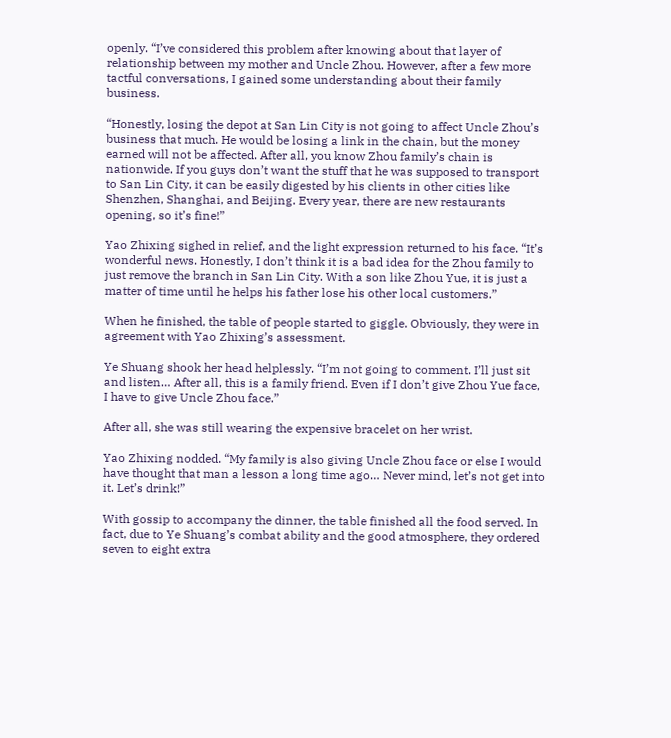openly. “I’ve considered this problem after knowing about that layer of relationship between my mother and Uncle Zhou. However, after a few more tactful conversations, I gained some understanding about their family business.

“Honestly, losing the depot at San Lin City is not going to affect Uncle Zhou’s business that much. He would be losing a link in the chain, but the money earned will not be affected. After all, you know Zhou family’s chain is nationwide. If you guys don’t want the stuff that he was supposed to transport to San Lin City, it can be easily digested by his clients in other cities like Shenzhen, Shanghai, and Beijing. Every year, there are new restaurants opening, so it’s fine!”

Yao Zhixing sighed in relief, and the light expression returned to his face. “It’s wonderful news. Honestly, I don’t think it is a bad idea for the Zhou family to just remove the branch in San Lin City. With a son like Zhou Yue, it is just a matter of time until he helps his father lose his other local customers.”

When he finished, the table of people started to giggle. Obviously, they were in agreement with Yao Zhixing’s assessment.

Ye Shuang shook her head helplessly. “I’m not going to comment. I’ll just sit and listen… After all, this is a family friend. Even if I don’t give Zhou Yue face, I have to give Uncle Zhou face.”

After all, she was still wearing the expensive bracelet on her wrist.

Yao Zhixing nodded. “My family is also giving Uncle Zhou face or else I would have thought that man a lesson a long time ago… Never mind, let’s not get into it. Let’s drink!”

With gossip to accompany the dinner, the table finished all the food served. In fact, due to Ye Shuang’s combat ability and the good atmosphere, they ordered seven to eight extra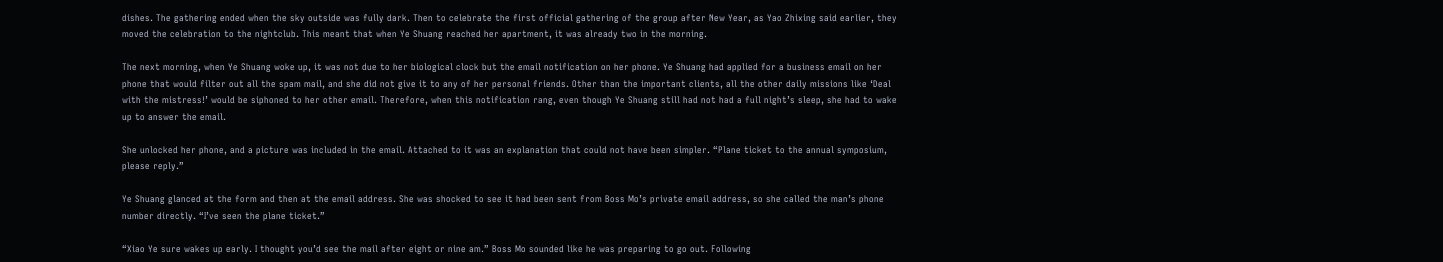dishes. The gathering ended when the sky outside was fully dark. Then to celebrate the first official gathering of the group after New Year, as Yao Zhixing said earlier, they moved the celebration to the nightclub. This meant that when Ye Shuang reached her apartment, it was already two in the morning.

The next morning, when Ye Shuang woke up, it was not due to her biological clock but the email notification on her phone. Ye Shuang had applied for a business email on her phone that would filter out all the spam mail, and she did not give it to any of her personal friends. Other than the important clients, all the other daily missions like ‘Deal with the mistress!’ would be siphoned to her other email. Therefore, when this notification rang, even though Ye Shuang still had not had a full night’s sleep, she had to wake up to answer the email.

She unlocked her phone, and a picture was included in the email. Attached to it was an explanation that could not have been simpler. “Plane ticket to the annual symposium, please reply.”

Ye Shuang glanced at the form and then at the email address. She was shocked to see it had been sent from Boss Mo’s private email address, so she called the man’s phone number directly. “I’ve seen the plane ticket.”

“Xiao Ye sure wakes up early. I thought you’d see the mail after eight or nine am.” Boss Mo sounded like he was preparing to go out. Following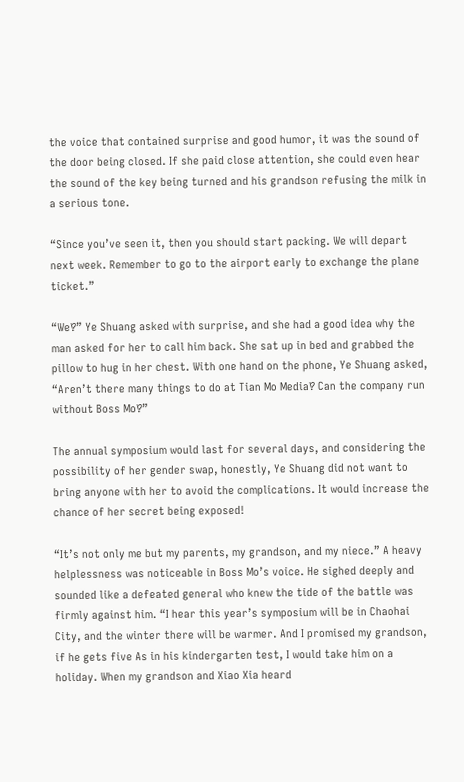the voice that contained surprise and good humor, it was the sound of the door being closed. If she paid close attention, she could even hear the sound of the key being turned and his grandson refusing the milk in a serious tone.

“Since you’ve seen it, then you should start packing. We will depart next week. Remember to go to the airport early to exchange the plane ticket.”

“We‽” Ye Shuang asked with surprise, and she had a good idea why the man asked for her to call him back. She sat up in bed and grabbed the pillow to hug in her chest. With one hand on the phone, Ye Shuang asked, “Aren’t there many things to do at Tian Mo Media‽ Can the company run without Boss Mo‽”

The annual symposium would last for several days, and considering the possibility of her gender swap, honestly, Ye Shuang did not want to bring anyone with her to avoid the complications. It would increase the chance of her secret being exposed!

“It’s not only me but my parents, my grandson, and my niece.” A heavy helplessness was noticeable in Boss Mo’s voice. He sighed deeply and sounded like a defeated general who knew the tide of the battle was firmly against him. “I hear this year’s symposium will be in Chaohai City, and the winter there will be warmer. And I promised my grandson, if he gets five As in his kindergarten test, I would take him on a holiday. When my grandson and Xiao Xia heard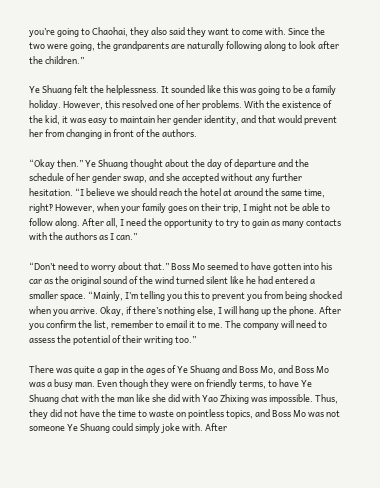you’re going to Chaohai, they also said they want to come with. Since the two were going, the grandparents are naturally following along to look after the children.”

Ye Shuang felt the helplessness. It sounded like this was going to be a family holiday. However, this resolved one of her problems. With the existence of the kid, it was easy to maintain her gender identity, and that would prevent her from changing in front of the authors.

“Okay then.” Ye Shuang thought about the day of departure and the schedule of her gender swap, and she accepted without any further hesitation. “I believe we should reach the hotel at around the same time, right‽ However, when your family goes on their trip, I might not be able to follow along. After all, I need the opportunity to try to gain as many contacts with the authors as I can.”

“Don’t need to worry about that.” Boss Mo seemed to have gotten into his car as the original sound of the wind turned silent like he had entered a smaller space. “Mainly, I’m telling you this to prevent you from being shocked when you arrive. Okay, if there’s nothing else, I will hang up the phone. After you confirm the list, remember to email it to me. The company will need to assess the potential of their writing too.”

There was quite a gap in the ages of Ye Shuang and Boss Mo, and Boss Mo was a busy man. Even though they were on friendly terms, to have Ye Shuang chat with the man like she did with Yao Zhixing was impossible. Thus, they did not have the time to waste on pointless topics, and Boss Mo was not someone Ye Shuang could simply joke with. After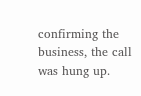confirming the business, the call was hung up.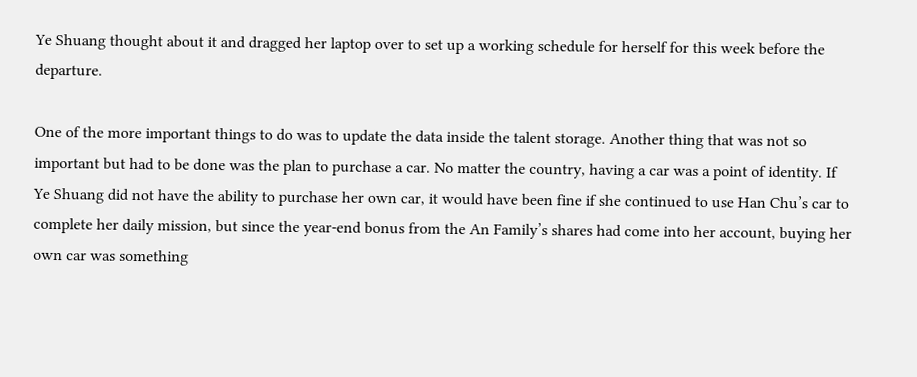Ye Shuang thought about it and dragged her laptop over to set up a working schedule for herself for this week before the departure.

One of the more important things to do was to update the data inside the talent storage. Another thing that was not so important but had to be done was the plan to purchase a car. No matter the country, having a car was a point of identity. If Ye Shuang did not have the ability to purchase her own car, it would have been fine if she continued to use Han Chu’s car to complete her daily mission, but since the year-end bonus from the An Family’s shares had come into her account, buying her own car was something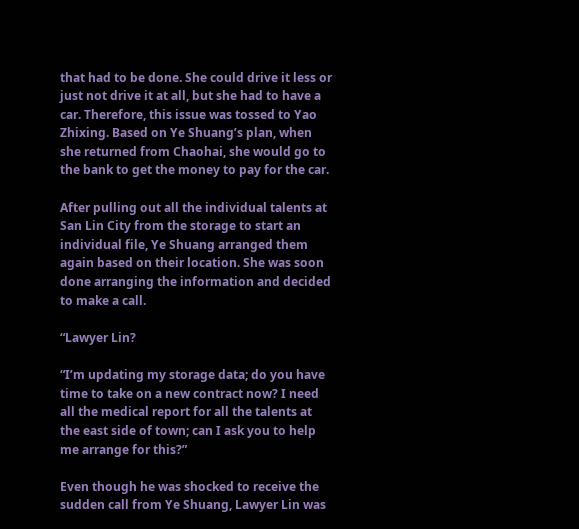that had to be done. She could drive it less or just not drive it at all, but she had to have a car. Therefore, this issue was tossed to Yao Zhixing. Based on Ye Shuang’s plan, when she returned from Chaohai, she would go to the bank to get the money to pay for the car.

After pulling out all the individual talents at San Lin City from the storage to start an individual file, Ye Shuang arranged them again based on their location. She was soon done arranging the information and decided to make a call.

“Lawyer Lin?

“I’m updating my storage data; do you have time to take on a new contract now? I need all the medical report for all the talents at the east side of town; can I ask you to help me arrange for this?”

Even though he was shocked to receive the sudden call from Ye Shuang, Lawyer Lin was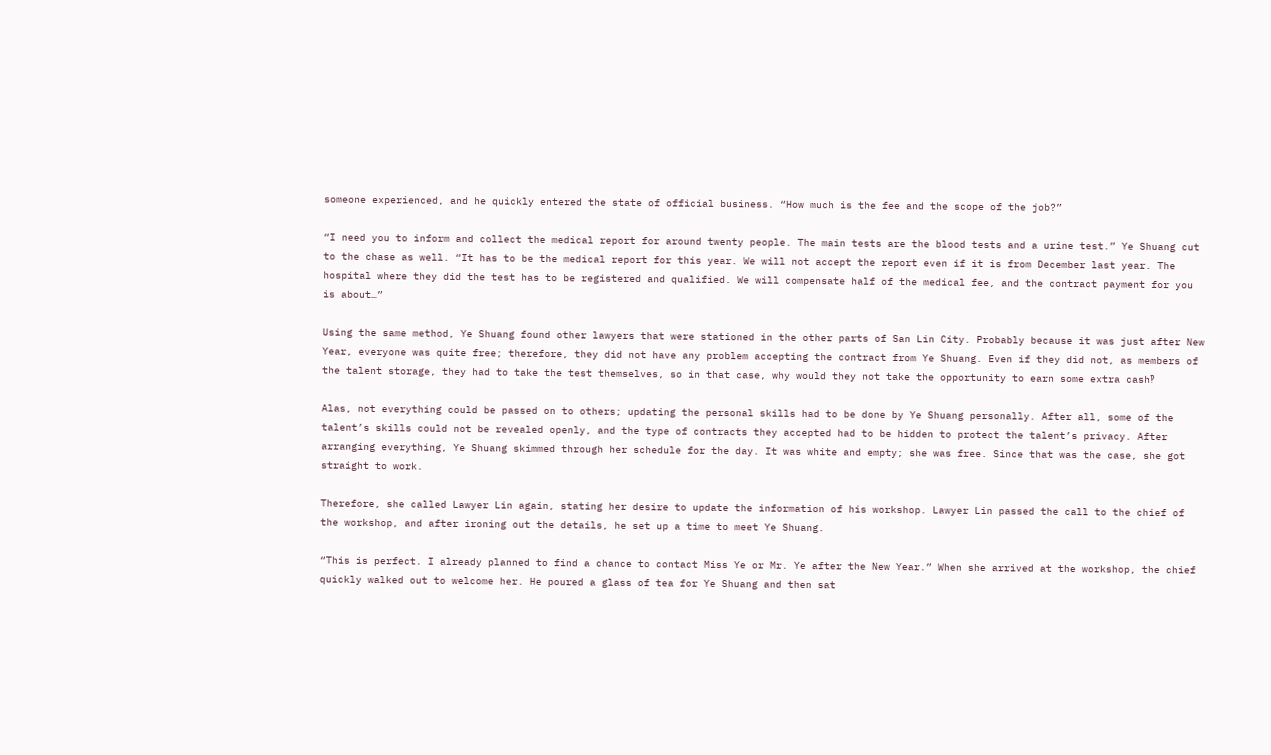someone experienced, and he quickly entered the state of official business. “How much is the fee and the scope of the job?”

“I need you to inform and collect the medical report for around twenty people. The main tests are the blood tests and a urine test.” Ye Shuang cut to the chase as well. “It has to be the medical report for this year. We will not accept the report even if it is from December last year. The hospital where they did the test has to be registered and qualified. We will compensate half of the medical fee, and the contract payment for you is about…”

Using the same method, Ye Shuang found other lawyers that were stationed in the other parts of San Lin City. Probably because it was just after New Year, everyone was quite free; therefore, they did not have any problem accepting the contract from Ye Shuang. Even if they did not, as members of the talent storage, they had to take the test themselves, so in that case, why would they not take the opportunity to earn some extra cash‽

Alas, not everything could be passed on to others; updating the personal skills had to be done by Ye Shuang personally. After all, some of the talent’s skills could not be revealed openly, and the type of contracts they accepted had to be hidden to protect the talent’s privacy. After arranging everything, Ye Shuang skimmed through her schedule for the day. It was white and empty; she was free. Since that was the case, she got straight to work.

Therefore, she called Lawyer Lin again, stating her desire to update the information of his workshop. Lawyer Lin passed the call to the chief of the workshop, and after ironing out the details, he set up a time to meet Ye Shuang.

“This is perfect. I already planned to find a chance to contact Miss Ye or Mr. Ye after the New Year.” When she arrived at the workshop, the chief quickly walked out to welcome her. He poured a glass of tea for Ye Shuang and then sat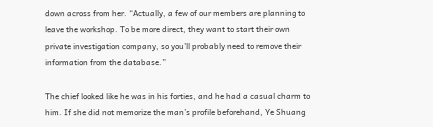down across from her. “Actually, a few of our members are planning to leave the workshop. To be more direct, they want to start their own private investigation company, so you’ll probably need to remove their information from the database.”

The chief looked like he was in his forties, and he had a casual charm to him. If she did not memorize the man’s profile beforehand, Ye Shuang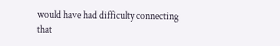would have had difficulty connecting that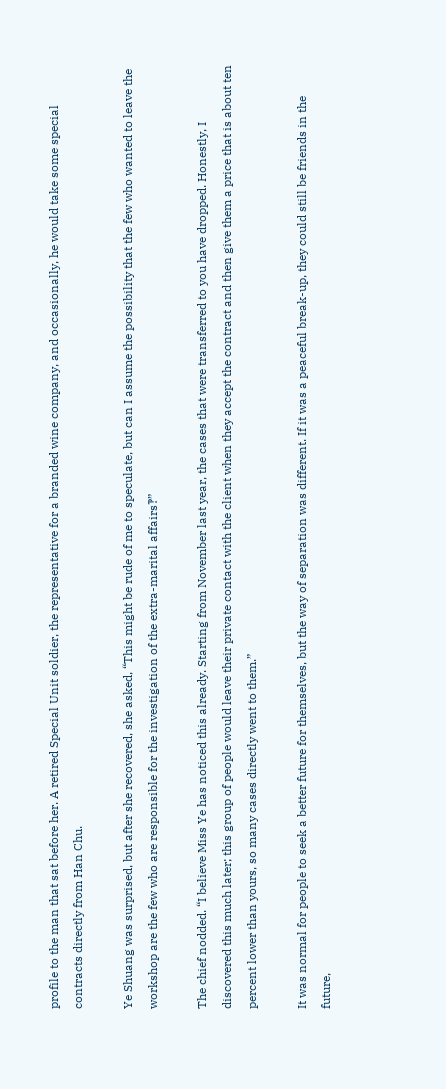profile to the man that sat before her. A retired Special Unit soldier, the representative for a branded wine company, and occasionally, he would take some special contracts directly from Han Chu.

Ye Shuang was surprised, but after she recovered, she asked, “This might be rude of me to speculate, but can I assume the possibility that the few who wanted to leave the workshop are the few who are responsible for the investigation of the extra-marital affairs‽”

The chief nodded. “I believe Miss Ye has noticed this already. Starting from November last year, the cases that were transferred to you have dropped. Honestly, I discovered this much later; this group of people would leave their private contact with the client when they accept the contract and then give them a price that is about ten percent lower than yours, so many cases directly went to them.”

It was normal for people to seek a better future for themselves, but the way of separation was different. If it was a peaceful break-up, they could still be friends in the future,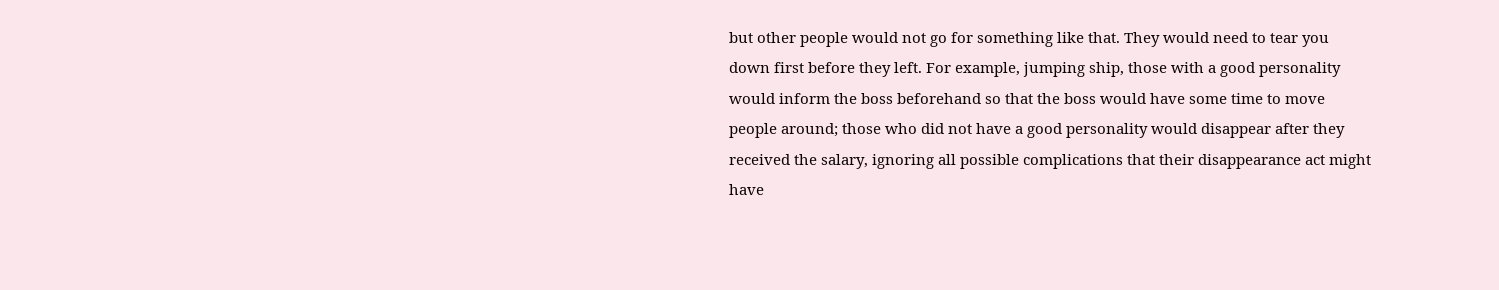but other people would not go for something like that. They would need to tear you down first before they left. For example, jumping ship, those with a good personality would inform the boss beforehand so that the boss would have some time to move people around; those who did not have a good personality would disappear after they received the salary, ignoring all possible complications that their disappearance act might have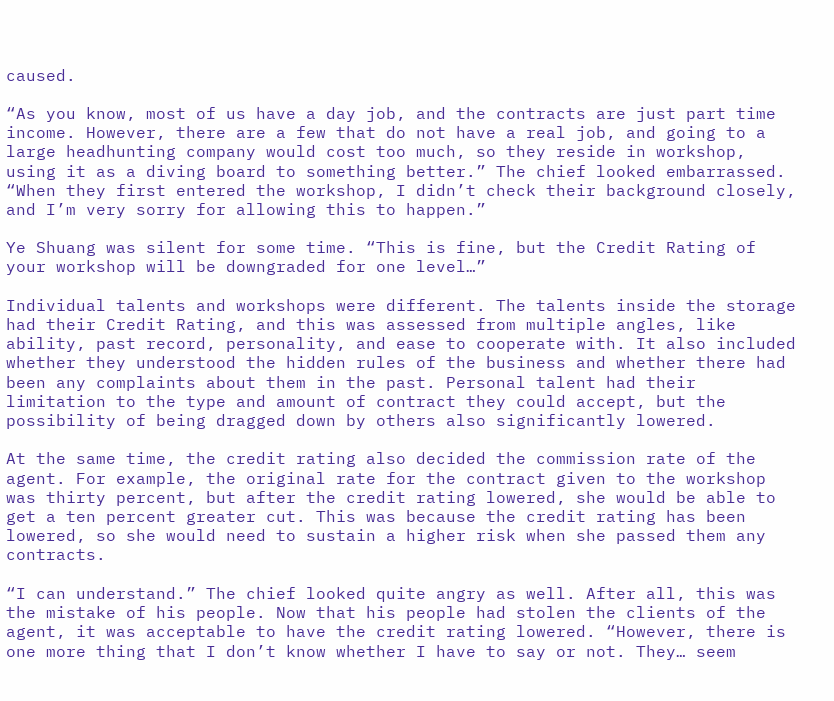caused.

“As you know, most of us have a day job, and the contracts are just part time income. However, there are a few that do not have a real job, and going to a large headhunting company would cost too much, so they reside in workshop, using it as a diving board to something better.” The chief looked embarrassed. “When they first entered the workshop, I didn’t check their background closely, and I’m very sorry for allowing this to happen.”

Ye Shuang was silent for some time. “This is fine, but the Credit Rating of your workshop will be downgraded for one level…”

Individual talents and workshops were different. The talents inside the storage had their Credit Rating, and this was assessed from multiple angles, like ability, past record, personality, and ease to cooperate with. It also included whether they understood the hidden rules of the business and whether there had been any complaints about them in the past. Personal talent had their limitation to the type and amount of contract they could accept, but the possibility of being dragged down by others also significantly lowered.

At the same time, the credit rating also decided the commission rate of the agent. For example, the original rate for the contract given to the workshop was thirty percent, but after the credit rating lowered, she would be able to get a ten percent greater cut. This was because the credit rating has been lowered, so she would need to sustain a higher risk when she passed them any contracts.

“I can understand.” The chief looked quite angry as well. After all, this was the mistake of his people. Now that his people had stolen the clients of the agent, it was acceptable to have the credit rating lowered. “However, there is one more thing that I don’t know whether I have to say or not. They… seem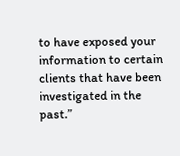to have exposed your information to certain clients that have been investigated in the past.”